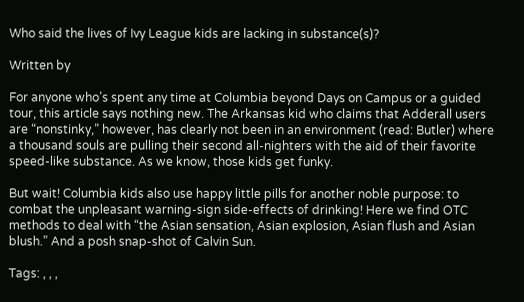Who said the lives of Ivy League kids are lacking in substance(s)?

Written by

For anyone who’s spent any time at Columbia beyond Days on Campus or a guided tour, this article says nothing new. The Arkansas kid who claims that Adderall users are “nonstinky,” however, has clearly not been in an environment (read: Butler) where a thousand souls are pulling their second all-nighters with the aid of their favorite speed-like substance. As we know, those kids get funky.

But wait! Columbia kids also use happy little pills for another noble purpose: to combat the unpleasant warning-sign side-effects of drinking! Here we find OTC methods to deal with “the Asian sensation, Asian explosion, Asian flush and Asian blush.” And a posh snap-shot of Calvin Sun.

Tags: , , ,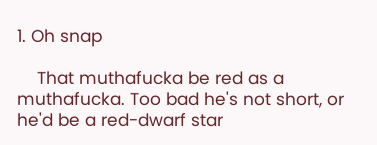1. Oh snap

    That muthafucka be red as a muthafucka. Too bad he's not short, or he'd be a red-dwarf star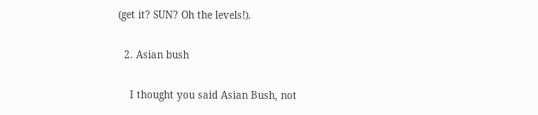(get it? SUN? Oh the levels!).

  2. Asian bush

    I thought you said Asian Bush, not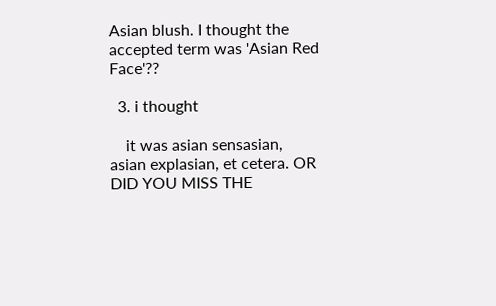Asian blush. I thought the accepted term was 'Asian Red Face'??

  3. i thought

    it was asian sensasian, asian explasian, et cetera. OR DID YOU MISS THE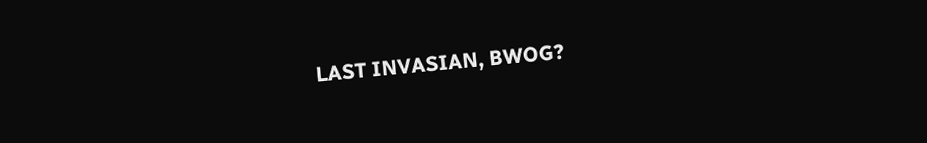LAST INVASIAN, BWOG?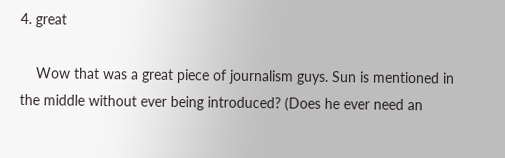4. great

    Wow that was a great piece of journalism guys. Sun is mentioned in the middle without ever being introduced? (Does he ever need an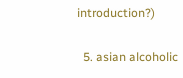introduction?)

  5. asian alcoholic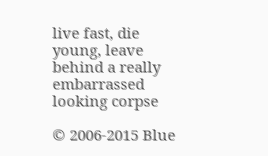live fast, die young, leave behind a really embarrassed looking corpse

© 2006-2015 Blue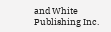and White Publishing Inc.